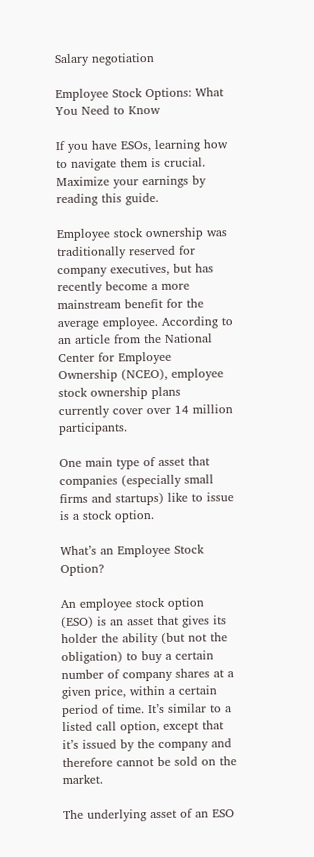Salary negotiation

Employee Stock Options: What You Need to Know

If you have ESOs, learning how to navigate them is crucial. Maximize your earnings by reading this guide.

Employee stock ownership was traditionally reserved for company executives, but has recently become a more mainstream benefit for the average employee. According to an article from the National Center for Employee Ownership (NCEO), employee stock ownership plans currently cover over 14 million participants.

One main type of asset that companies (especially small firms and startups) like to issue is a stock option.

What’s an Employee Stock Option?

An employee stock option (ESO) is an asset that gives its holder the ability (but not the obligation) to buy a certain number of company shares at a given price, within a certain period of time. It’s similar to a listed call option, except that it’s issued by the company and therefore cannot be sold on the market.

The underlying asset of an ESO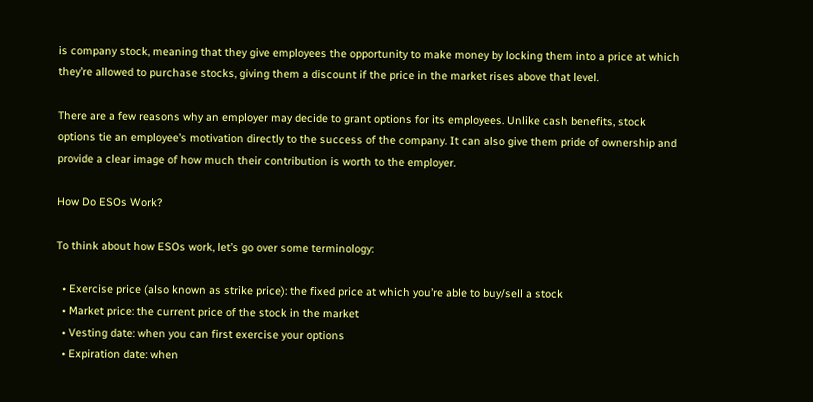is company stock, meaning that they give employees the opportunity to make money by locking them into a price at which they’re allowed to purchase stocks, giving them a discount if the price in the market rises above that level.

There are a few reasons why an employer may decide to grant options for its employees. Unlike cash benefits, stock options tie an employee’s motivation directly to the success of the company. It can also give them pride of ownership and provide a clear image of how much their contribution is worth to the employer.

How Do ESOs Work?

To think about how ESOs work, let’s go over some terminology:

  • Exercise price (also known as strike price): the fixed price at which you’re able to buy/sell a stock
  • Market price: the current price of the stock in the market
  • Vesting date: when you can first exercise your options
  • Expiration date: when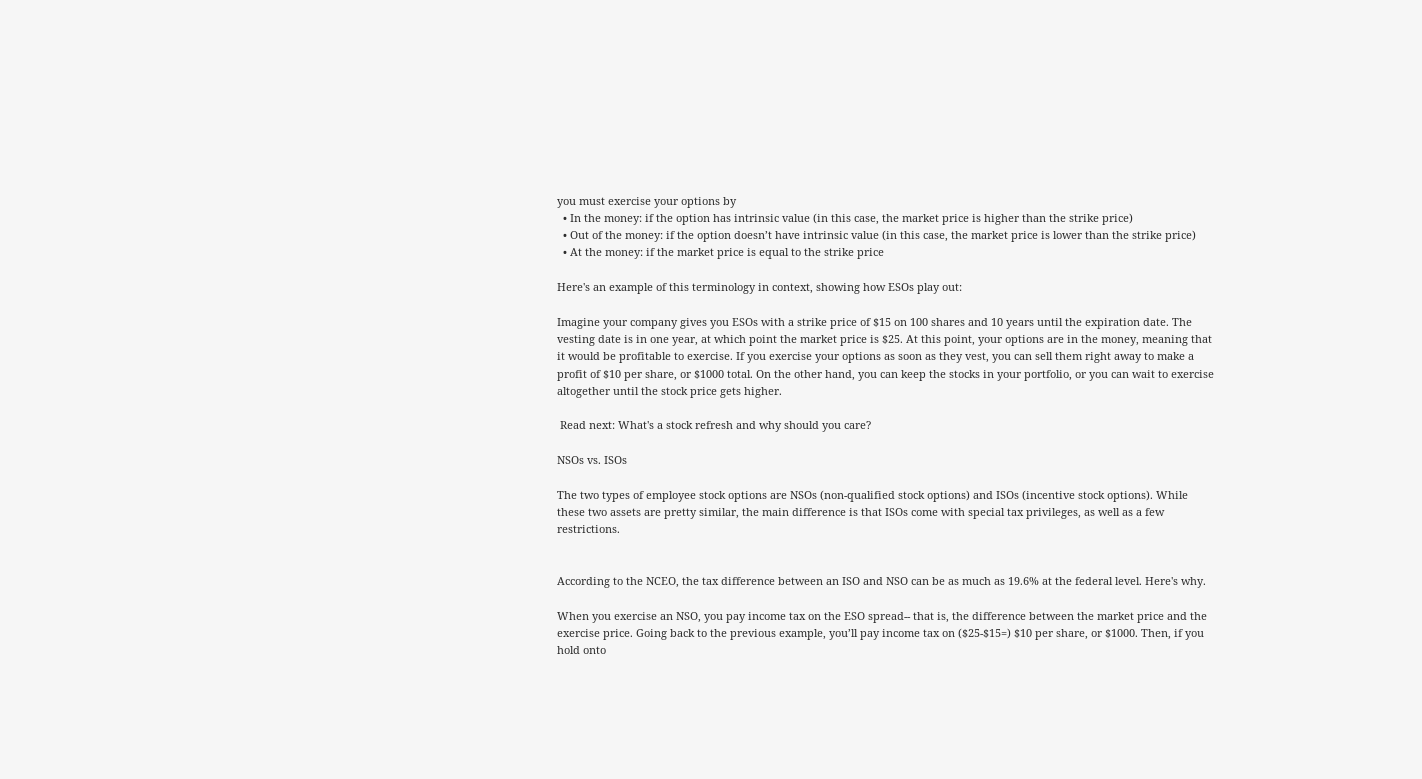you must exercise your options by
  • In the money: if the option has intrinsic value (in this case, the market price is higher than the strike price)
  • Out of the money: if the option doesn’t have intrinsic value (in this case, the market price is lower than the strike price)
  • At the money: if the market price is equal to the strike price

Here's an example of this terminology in context, showing how ESOs play out:

Imagine your company gives you ESOs with a strike price of $15 on 100 shares and 10 years until the expiration date. The vesting date is in one year, at which point the market price is $25. At this point, your options are in the money, meaning that it would be profitable to exercise. If you exercise your options as soon as they vest, you can sell them right away to make a profit of $10 per share, or $1000 total. On the other hand, you can keep the stocks in your portfolio, or you can wait to exercise altogether until the stock price gets higher.

 Read next: What's a stock refresh and why should you care?

NSOs vs. ISOs

The two types of employee stock options are NSOs (non-qualified stock options) and ISOs (incentive stock options). While these two assets are pretty similar, the main difference is that ISOs come with special tax privileges, as well as a few restrictions.


According to the NCEO, the tax difference between an ISO and NSO can be as much as 19.6% at the federal level. Here's why.

When you exercise an NSO, you pay income tax on the ESO spread-- that is, the difference between the market price and the exercise price. Going back to the previous example, you’ll pay income tax on ($25-$15=) $10 per share, or $1000. Then, if you hold onto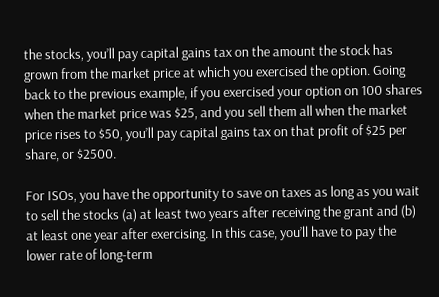the stocks, you’ll pay capital gains tax on the amount the stock has grown from the market price at which you exercised the option. Going back to the previous example, if you exercised your option on 100 shares when the market price was $25, and you sell them all when the market price rises to $50, you’ll pay capital gains tax on that profit of $25 per share, or $2500.

For ISOs, you have the opportunity to save on taxes as long as you wait to sell the stocks (a) at least two years after receiving the grant and (b) at least one year after exercising. In this case, you’ll have to pay the lower rate of long-term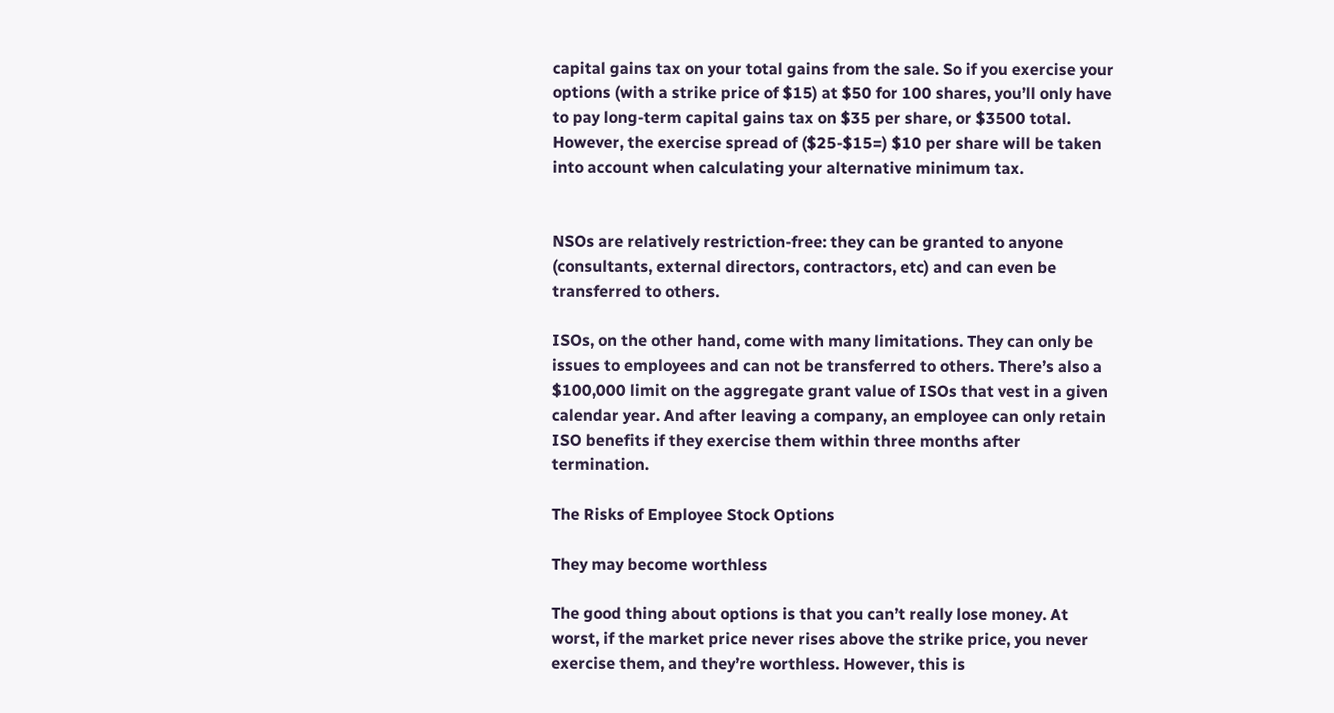capital gains tax on your total gains from the sale. So if you exercise your options (with a strike price of $15) at $50 for 100 shares, you’ll only have to pay long-term capital gains tax on $35 per share, or $3500 total. However, the exercise spread of ($25-$15=) $10 per share will be taken into account when calculating your alternative minimum tax.


NSOs are relatively restriction-free: they can be granted to anyone (consultants, external directors, contractors, etc) and can even be transferred to others.

ISOs, on the other hand, come with many limitations. They can only be issues to employees and can not be transferred to others. There’s also a $100,000 limit on the aggregate grant value of ISOs that vest in a given calendar year. And after leaving a company, an employee can only retain ISO benefits if they exercise them within three months after termination.

The Risks of Employee Stock Options

They may become worthless

The good thing about options is that you can’t really lose money. At worst, if the market price never rises above the strike price, you never exercise them, and they’re worthless. However, this is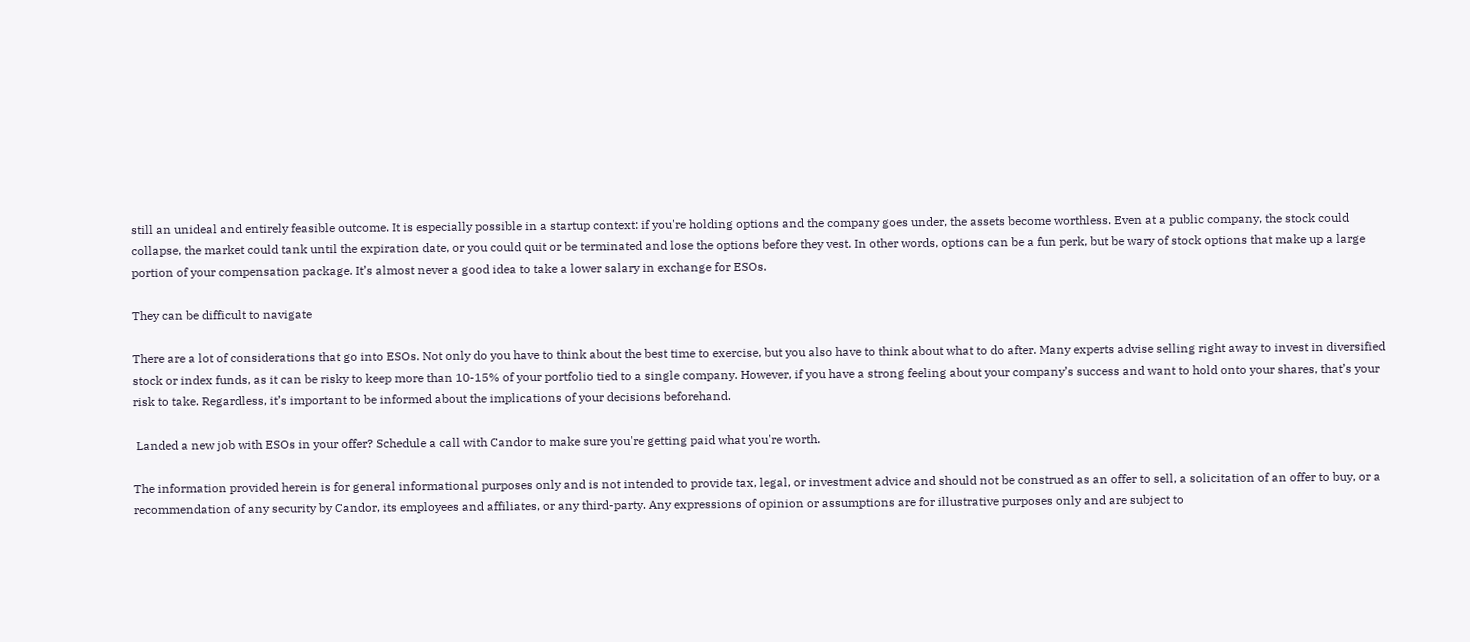still an unideal and entirely feasible outcome. It is especially possible in a startup context: if you're holding options and the company goes under, the assets become worthless. Even at a public company, the stock could collapse, the market could tank until the expiration date, or you could quit or be terminated and lose the options before they vest. In other words, options can be a fun perk, but be wary of stock options that make up a large portion of your compensation package. It’s almost never a good idea to take a lower salary in exchange for ESOs.

They can be difficult to navigate

There are a lot of considerations that go into ESOs. Not only do you have to think about the best time to exercise, but you also have to think about what to do after. Many experts advise selling right away to invest in diversified stock or index funds, as it can be risky to keep more than 10-15% of your portfolio tied to a single company. However, if you have a strong feeling about your company’s success and want to hold onto your shares, that’s your risk to take. Regardless, it’s important to be informed about the implications of your decisions beforehand.

 Landed a new job with ESOs in your offer? Schedule a call with Candor to make sure you're getting paid what you're worth.

The information provided herein is for general informational purposes only and is not intended to provide tax, legal, or investment advice and should not be construed as an offer to sell, a solicitation of an offer to buy, or a recommendation of any security by Candor, its employees and affiliates, or any third-party. Any expressions of opinion or assumptions are for illustrative purposes only and are subject to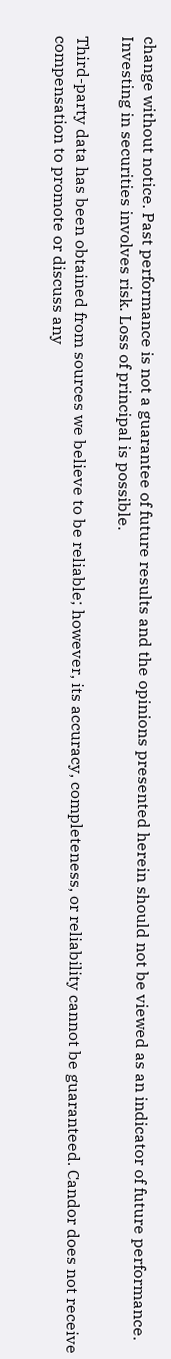change without notice. Past performance is not a guarantee of future results and the opinions presented herein should not be viewed as an indicator of future performance. Investing in securities involves risk. Loss of principal is possible.

Third-party data has been obtained from sources we believe to be reliable; however, its accuracy, completeness, or reliability cannot be guaranteed. Candor does not receive compensation to promote or discuss any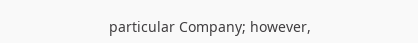particular Company; however,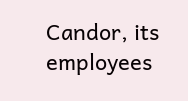Candor, its employees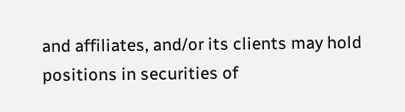and affiliates, and/or its clients may hold positions in securities of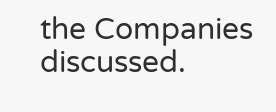the Companies discussed.